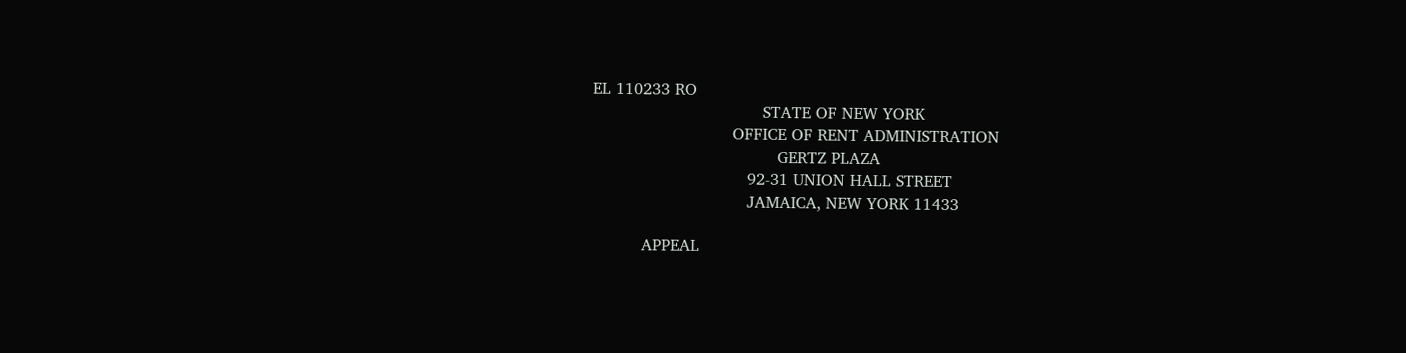EL 110233 RO
                                  STATE OF NEW YORK
                            OFFICE OF RENT ADMINISTRATION
                                     GERTZ PLAZA
                               92-31 UNION HALL STREET
                               JAMAICA, NEW YORK 11433

          APPEAL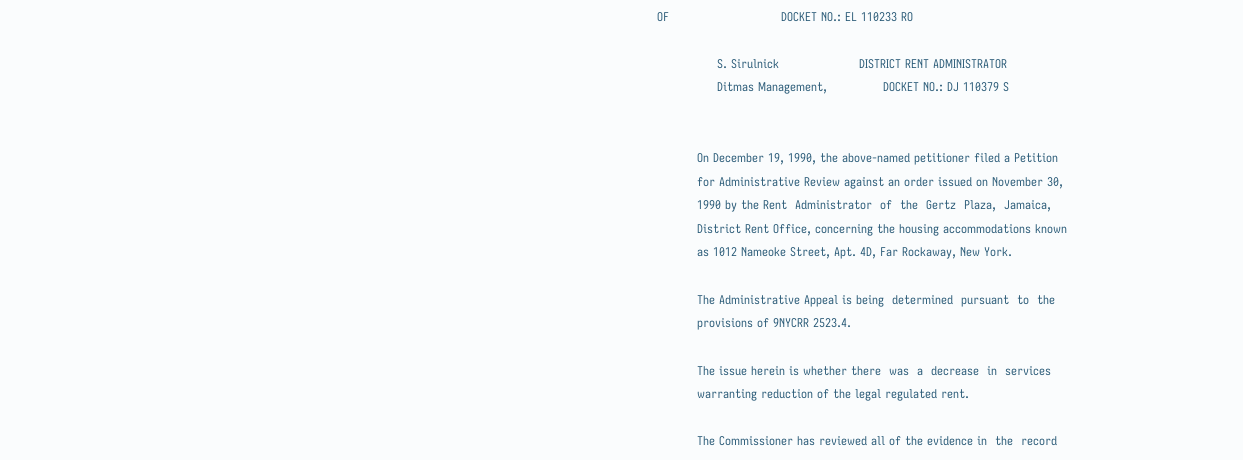OF                            DOCKET NO.: EL 110233 RO

               S. Sirulnick                    DISTRICT RENT ADMINISTRATOR
               Ditmas Management,              DOCKET NO.: DJ 110379 S


          On December 19, 1990, the above-named petitioner filed a Petition
          for Administrative Review against an order issued on November 30,
          1990 by the Rent  Administrator  of  the  Gertz  Plaza,  Jamaica,
          District Rent Office, concerning the housing accommodations known
          as 1012 Nameoke Street, Apt. 4D, Far Rockaway, New York.

          The Administrative Appeal is being  determined  pursuant  to  the
          provisions of 9NYCRR 2523.4.

          The issue herein is whether there  was  a  decrease  in  services
          warranting reduction of the legal regulated rent.

          The Commissioner has reviewed all of the evidence in  the  record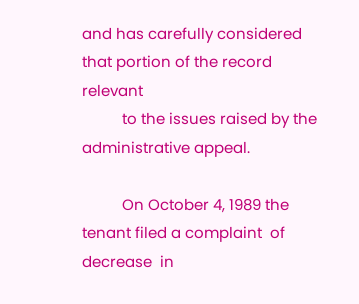and has carefully considered that portion of the record  relevant
          to the issues raised by the administrative appeal.

          On October 4, 1989 the tenant filed a complaint  of  decrease  in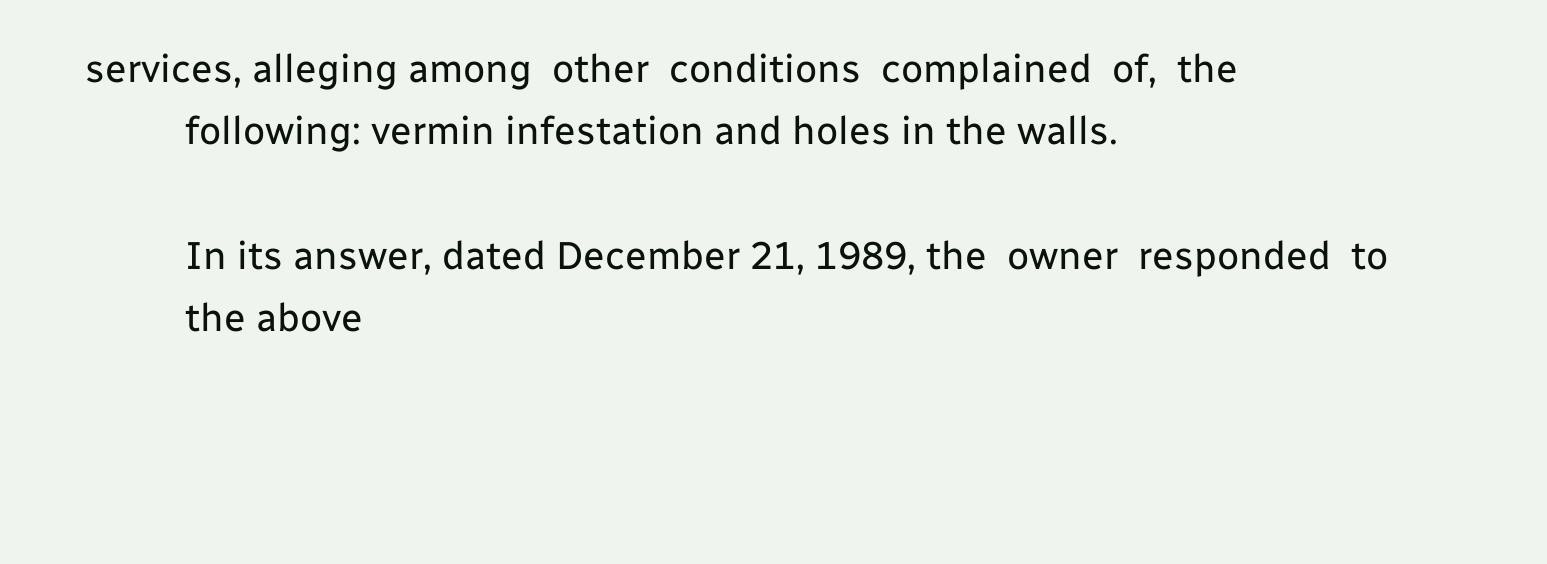services, alleging among  other  conditions  complained  of,  the
          following: vermin infestation and holes in the walls.

          In its answer, dated December 21, 1989, the  owner  responded  to
          the above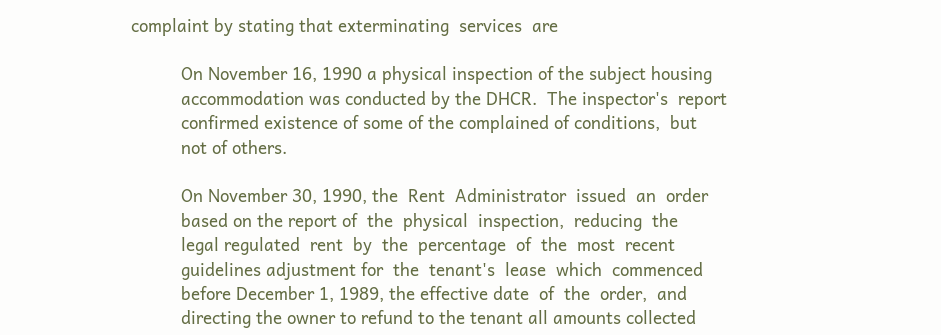complaint by stating that exterminating  services  are

          On November 16, 1990 a physical inspection of the subject housing
          accommodation was conducted by the DHCR.  The inspector's  report
          confirmed existence of some of the complained of conditions,  but
          not of others.

          On November 30, 1990, the  Rent  Administrator  issued  an  order
          based on the report of  the  physical  inspection,  reducing  the
          legal regulated  rent  by  the  percentage  of  the  most  recent
          guidelines adjustment for  the  tenant's  lease  which  commenced
          before December 1, 1989, the effective date  of  the  order,  and
          directing the owner to refund to the tenant all amounts collected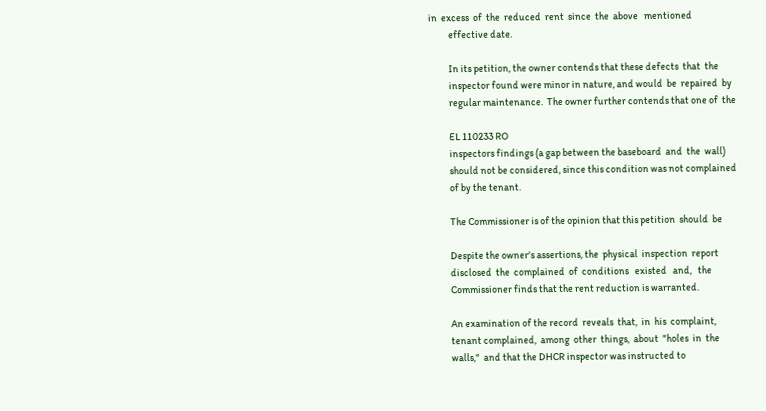in  excess  of  the  reduced  rent  since  the  above   mentioned
          effective date.

          In its petition, the owner contends that these defects  that  the
          inspector found were minor in nature, and would  be  repaired  by
          regular maintenance.  The owner further contends that one of  the

          EL 110233 RO
          inspectors findings (a gap between the baseboard  and  the  wall)
          should not be considered, since this condition was not complained
          of by the tenant.

          The Commissioner is of the opinion that this petition  should  be

          Despite the owner's assertions, the  physical  inspection  report
          disclosed  the  complained  of  conditions   existed   and,   the
          Commissioner finds that the rent reduction is warranted.

          An examination of the record  reveals  that,  in  his  complaint,
          tenant complained,  among  other  things,  about  "holes  in  the
          walls,"  and that the DHCR inspector was instructed to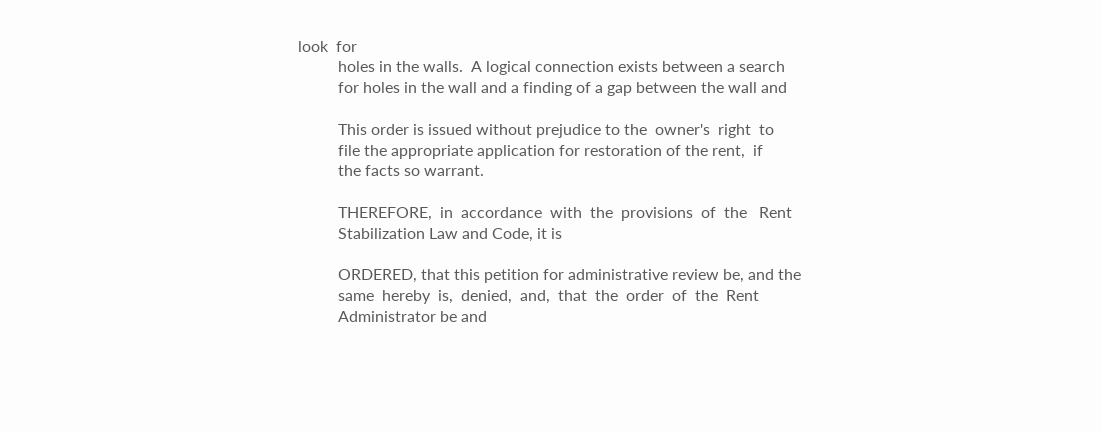look  for
          holes in the walls.  A logical connection exists between a search
          for holes in the wall and a finding of a gap between the wall and

          This order is issued without prejudice to the  owner's  right  to
          file the appropriate application for restoration of the rent,  if
          the facts so warrant.

          THEREFORE,  in  accordance  with  the  provisions  of  the   Rent
          Stabilization Law and Code, it is

          ORDERED, that this petition for administrative review be, and the
          same  hereby  is,  denied,  and,  that  the  order  of  the  Rent
          Administrator be and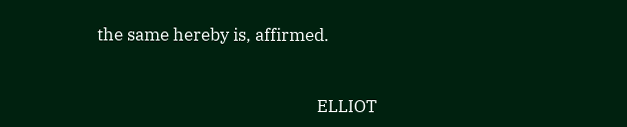the same hereby is, affirmed.


                                                       ELLIOT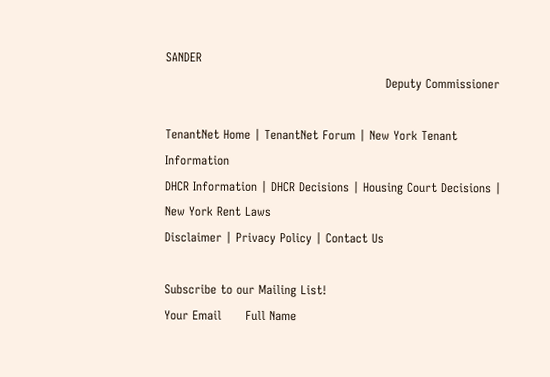SANDER
                                                       Deputy Commissioner

TenantNet Home | TenantNet Forum | New York Tenant Information
DHCR Information | DHCR Decisions | Housing Court Decisions | New York Rent Laws
Disclaimer | Privacy Policy | Contact Us

Subscribe to our Mailing List!
Your Email      Full Name